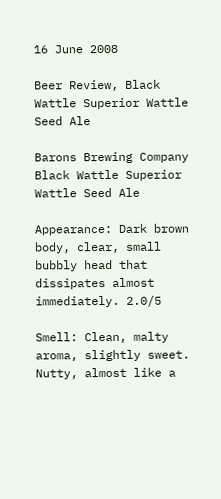16 June 2008

Beer Review, Black Wattle Superior Wattle Seed Ale

Barons Brewing Company Black Wattle Superior Wattle Seed Ale

Appearance: Dark brown body, clear, small bubbly head that dissipates almost immediately. 2.0/5

Smell: Clean, malty aroma, slightly sweet. Nutty, almost like a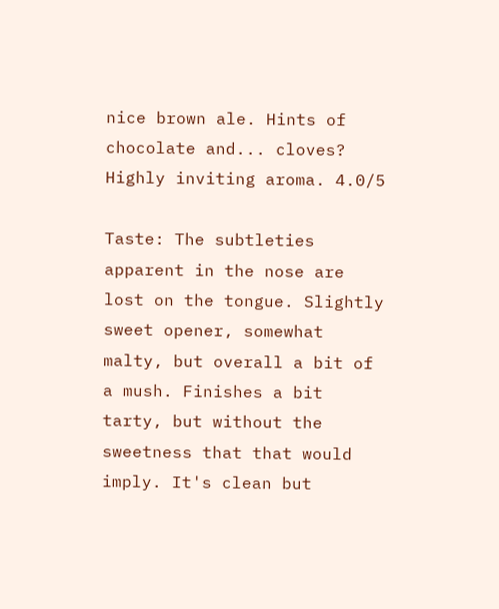nice brown ale. Hints of chocolate and... cloves? Highly inviting aroma. 4.0/5

Taste: The subtleties apparent in the nose are lost on the tongue. Slightly sweet opener, somewhat malty, but overall a bit of a mush. Finishes a bit tarty, but without the sweetness that that would imply. It's clean but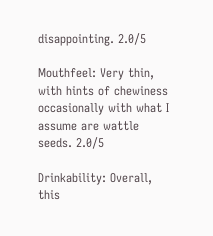disappointing. 2.0/5

Mouthfeel: Very thin, with hints of chewiness occasionally with what I assume are wattle seeds. 2.0/5

Drinkability: Overall, this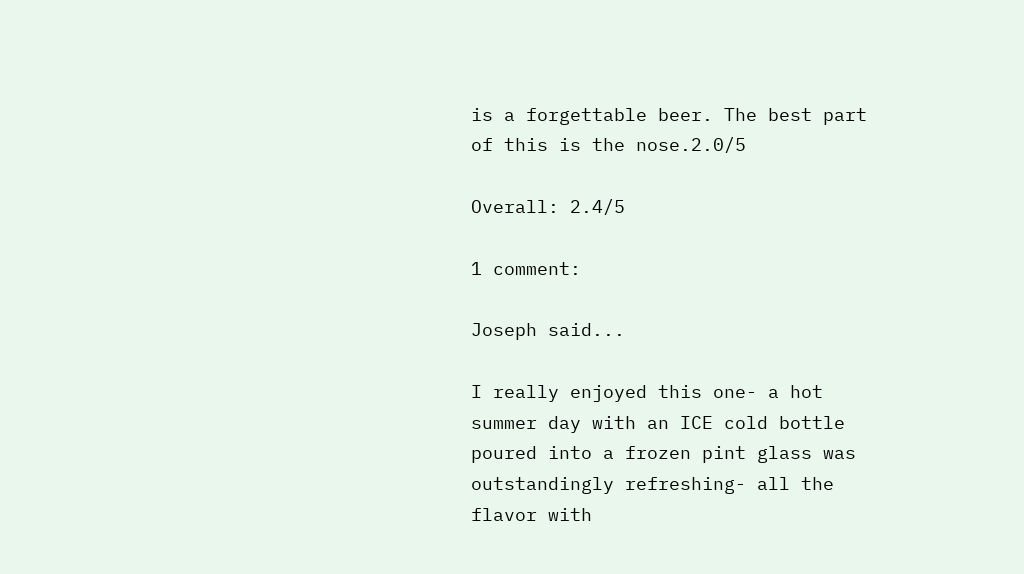is a forgettable beer. The best part of this is the nose.2.0/5

Overall: 2.4/5

1 comment:

Joseph said...

I really enjoyed this one- a hot summer day with an ICE cold bottle poured into a frozen pint glass was outstandingly refreshing- all the flavor with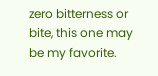zero bitterness or bite, this one may be my favorite.